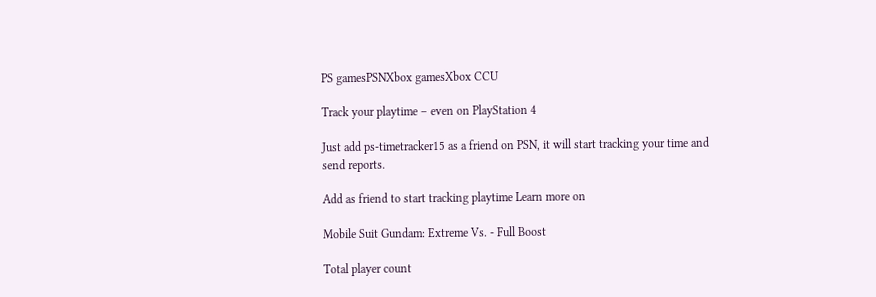PS gamesPSNXbox gamesXbox CCU

Track your playtime – even on PlayStation 4

Just add ps-timetracker15 as a friend on PSN, it will start tracking your time and send reports.

Add as friend to start tracking playtime Learn more on

Mobile Suit Gundam: Extreme Vs. - Full Boost

Total player count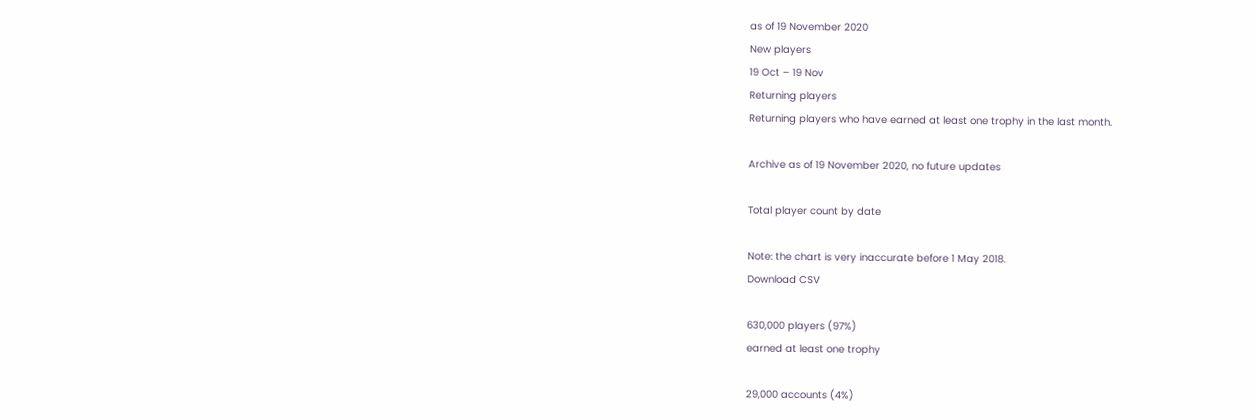as of 19 November 2020
New players
19 Oct – 19 Nov
Returning players
Returning players who have earned at least one trophy in the last month.

Archive as of 19 November 2020, no future updates

Total player count by date

Note: the chart is very inaccurate before 1 May 2018.
Download CSV

630,000 players (97%)
earned at least one trophy

29,000 accounts (4%)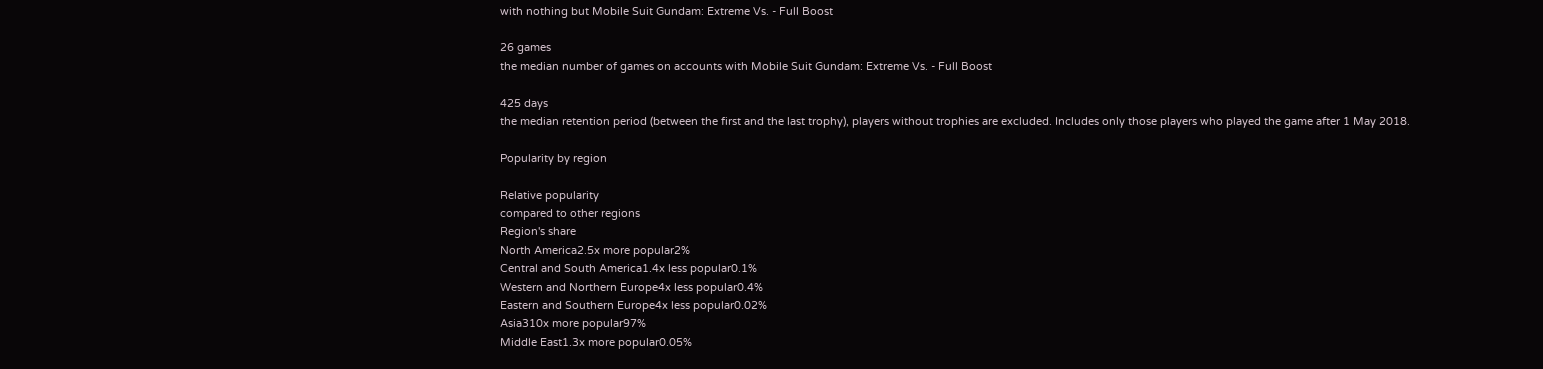with nothing but Mobile Suit Gundam: Extreme Vs. - Full Boost

26 games
the median number of games on accounts with Mobile Suit Gundam: Extreme Vs. - Full Boost

425 days
the median retention period (between the first and the last trophy), players without trophies are excluded. Includes only those players who played the game after 1 May 2018.

Popularity by region

Relative popularity
compared to other regions
Region's share
North America2.5x more popular2%
Central and South America1.4x less popular0.1%
Western and Northern Europe4x less popular0.4%
Eastern and Southern Europe4x less popular0.02%
Asia310x more popular97%
Middle East1.3x more popular0.05%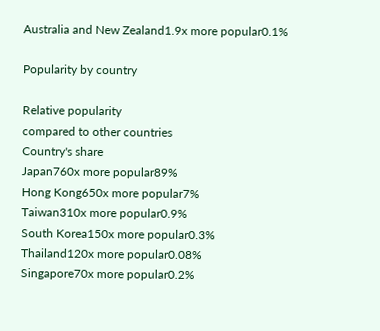Australia and New Zealand1.9x more popular0.1%

Popularity by country

Relative popularity
compared to other countries
Country's share
Japan760x more popular89%
Hong Kong650x more popular7%
Taiwan310x more popular0.9%
South Korea150x more popular0.3%
Thailand120x more popular0.08%
Singapore70x more popular0.2%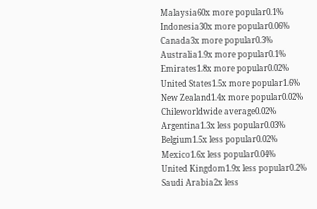Malaysia60x more popular0.1%
Indonesia30x more popular0.06%
Canada3x more popular0.3%
Australia1.9x more popular0.1%
Emirates1.8x more popular0.02%
United States1.5x more popular1.6%
New Zealand1.4x more popular0.02%
Chileworldwide average0.02%
Argentina1.3x less popular0.03%
Belgium1.5x less popular0.02%
Mexico1.6x less popular0.04%
United Kingdom1.9x less popular0.2%
Saudi Arabia2x less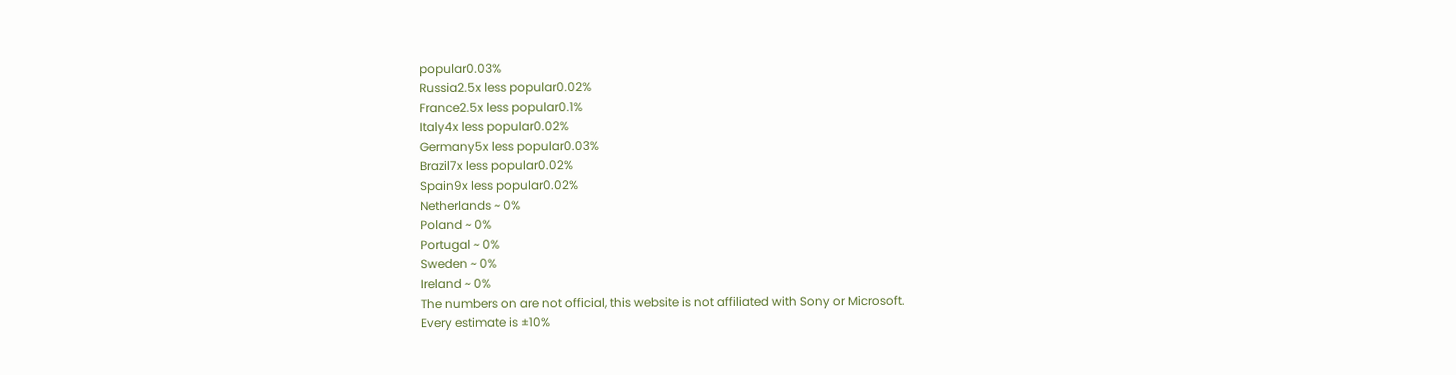popular0.03%
Russia2.5x less popular0.02%
France2.5x less popular0.1%
Italy4x less popular0.02%
Germany5x less popular0.03%
Brazil7x less popular0.02%
Spain9x less popular0.02%
Netherlands ~ 0%
Poland ~ 0%
Portugal ~ 0%
Sweden ~ 0%
Ireland ~ 0%
The numbers on are not official, this website is not affiliated with Sony or Microsoft.
Every estimate is ±10%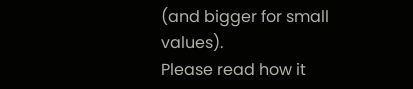(and bigger for small values).
Please read how it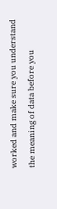worked and make sure you understand the meaning of data before you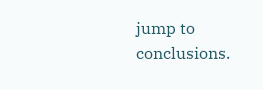jump to conclusions.